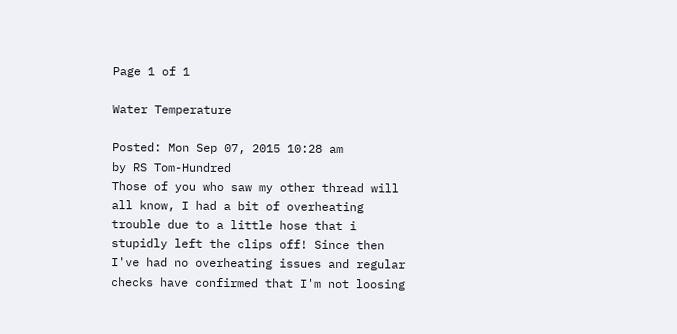Page 1 of 1

Water Temperature

Posted: Mon Sep 07, 2015 10:28 am
by RS Tom-Hundred
Those of you who saw my other thread will all know, I had a bit of overheating trouble due to a little hose that i stupidly left the clips off! Since then I've had no overheating issues and regular checks have confirmed that I'm not loosing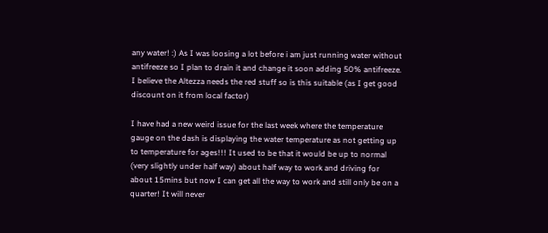any water! :) As I was loosing a lot before i am just running water without antifreeze so I plan to drain it and change it soon adding 50% antifreeze. I believe the Altezza needs the red stuff so is this suitable (as I get good discount on it from local factor)

I have had a new weird issue for the last week where the temperature gauge on the dash is displaying the water temperature as not getting up to temperature for ages!!! It used to be that it would be up to normal (very slightly under half way) about half way to work and driving for about 15mins but now I can get all the way to work and still only be on a quarter! It will never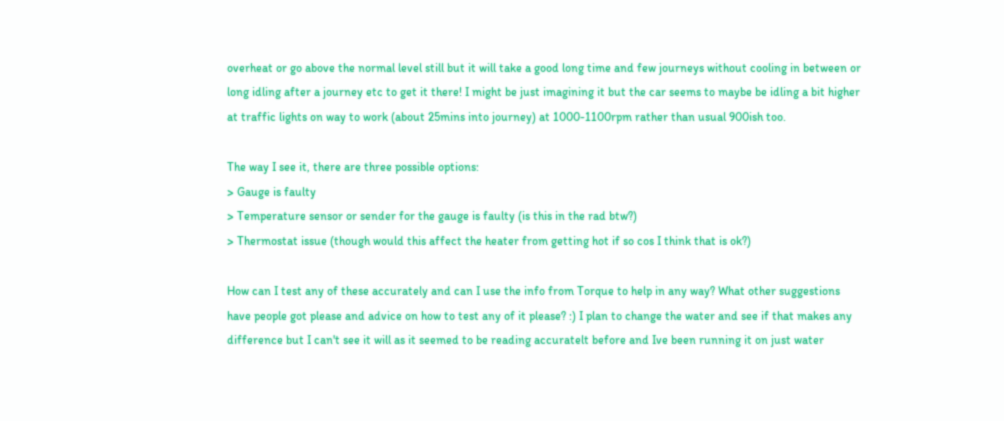overheat or go above the normal level still but it will take a good long time and few journeys without cooling in between or long idling after a journey etc to get it there! I might be just imagining it but the car seems to maybe be idling a bit higher at traffic lights on way to work (about 25mins into journey) at 1000-1100rpm rather than usual 900ish too.

The way I see it, there are three possible options:
> Gauge is faulty
> Temperature sensor or sender for the gauge is faulty (is this in the rad btw?)
> Thermostat issue (though would this affect the heater from getting hot if so cos I think that is ok?)

How can I test any of these accurately and can I use the info from Torque to help in any way? What other suggestions have people got please and advice on how to test any of it please? :) I plan to change the water and see if that makes any difference but I can't see it will as it seemed to be reading accuratelt before and Ive been running it on just water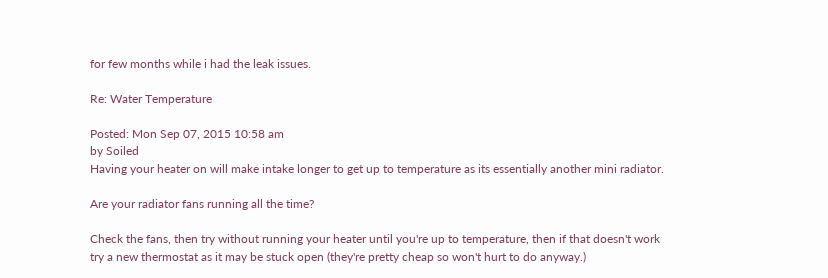for few months while i had the leak issues.

Re: Water Temperature

Posted: Mon Sep 07, 2015 10:58 am
by Soiled
Having your heater on will make intake longer to get up to temperature as its essentially another mini radiator.

Are your radiator fans running all the time?

Check the fans, then try without running your heater until you're up to temperature, then if that doesn't work try a new thermostat as it may be stuck open (they're pretty cheap so won't hurt to do anyway.)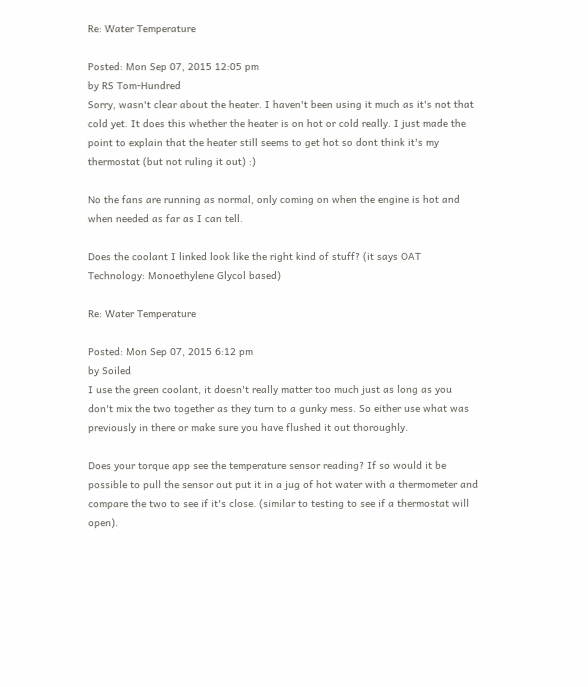Re: Water Temperature

Posted: Mon Sep 07, 2015 12:05 pm
by RS Tom-Hundred
Sorry, wasn't clear about the heater. I haven't been using it much as it's not that cold yet. It does this whether the heater is on hot or cold really. I just made the point to explain that the heater still seems to get hot so dont think it's my thermostat (but not ruling it out) :)

No the fans are running as normal, only coming on when the engine is hot and when needed as far as I can tell.

Does the coolant I linked look like the right kind of stuff? (it says OAT Technology: Monoethylene Glycol based)

Re: Water Temperature

Posted: Mon Sep 07, 2015 6:12 pm
by Soiled
I use the green coolant, it doesn't really matter too much just as long as you don't mix the two together as they turn to a gunky mess. So either use what was previously in there or make sure you have flushed it out thoroughly.

Does your torque app see the temperature sensor reading? If so would it be possible to pull the sensor out put it in a jug of hot water with a thermometer and compare the two to see if it's close. (similar to testing to see if a thermostat will open).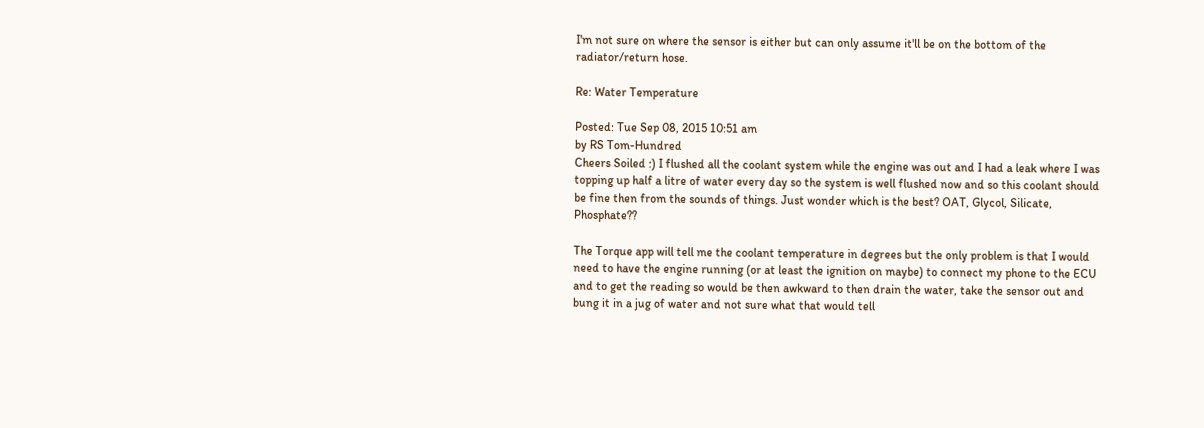I'm not sure on where the sensor is either but can only assume it'll be on the bottom of the radiator/return hose.

Re: Water Temperature

Posted: Tue Sep 08, 2015 10:51 am
by RS Tom-Hundred
Cheers Soiled :) I flushed all the coolant system while the engine was out and I had a leak where I was topping up half a litre of water every day so the system is well flushed now and so this coolant should be fine then from the sounds of things. Just wonder which is the best? OAT, Glycol, Silicate, Phosphate??

The Torque app will tell me the coolant temperature in degrees but the only problem is that I would need to have the engine running (or at least the ignition on maybe) to connect my phone to the ECU and to get the reading so would be then awkward to then drain the water, take the sensor out and bung it in a jug of water and not sure what that would tell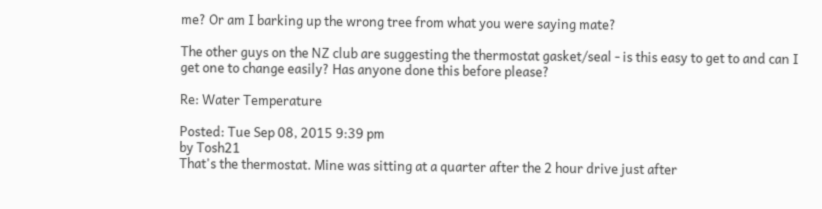me? Or am I barking up the wrong tree from what you were saying mate?

The other guys on the NZ club are suggesting the thermostat gasket/seal - is this easy to get to and can I get one to change easily? Has anyone done this before please?

Re: Water Temperature

Posted: Tue Sep 08, 2015 9:39 pm
by Tosh21
That's the thermostat. Mine was sitting at a quarter after the 2 hour drive just after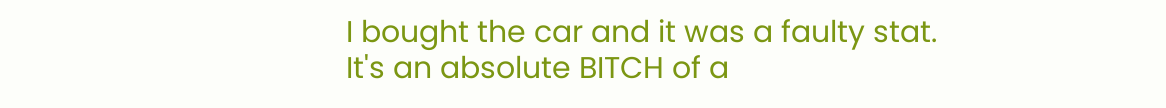I bought the car and it was a faulty stat. It's an absolute BITCH of a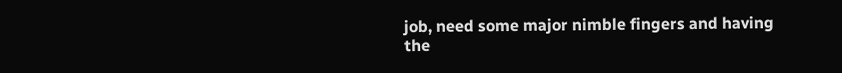job, need some major nimble fingers and having the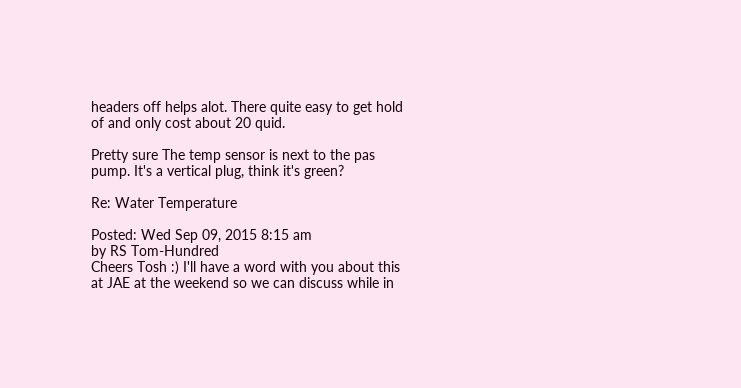headers off helps alot. There quite easy to get hold of and only cost about 20 quid.

Pretty sure The temp sensor is next to the pas pump. It's a vertical plug, think it's green?

Re: Water Temperature

Posted: Wed Sep 09, 2015 8:15 am
by RS Tom-Hundred
Cheers Tosh :) I'll have a word with you about this at JAE at the weekend so we can discuss while in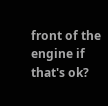front of the engine if that's ok?